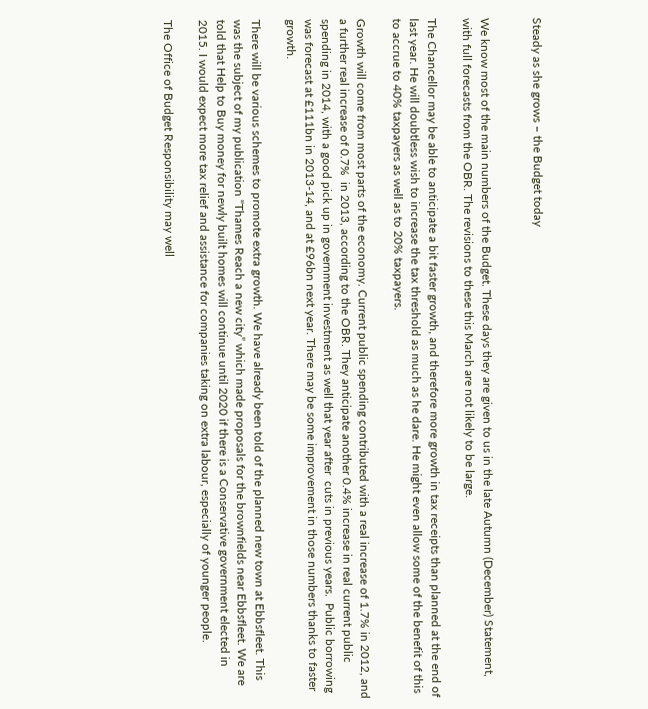Steady as she grows – the Budget today


We know most of the main numbers of the Budget. These days they are given to us in the late Autumn (December) Statement, with full forecasts from the OBR. The revisions to these this March are not likely to be large.

The Chancellor may be able to anticipate a bit faster growth, and therefore more growth in tax receipts than planned at the end of last year. He will doubtless wish to increase the tax threshold as much as he dare. He might even allow some of the benefit of this  to accrue to 40% taxpayers as well as to 20% taxpayers.

Growth will come from most parts of the economy. Current public spending contributed with a real increase of 1.7% in 2012, and  a further real increase of 0.7%  in 2013, according to the OBR. They anticipate another 0.4% increase in real current public spending in 2014, with a good pick up in government investment as well that year after  cuts in previous years.  Public borrowing was forecast at £111bn in 2013-14, and at £96bn next year. There may be some improvement in those numbers thanks to faster growth.

There will be various schemes to promote extra growth. We have already been told of the planned new town at Ebbsfleet. This was the subject of my publication “Thames Reach a new city” which made proposals for the brownfields near Ebbsfleet. We are told that Help to Buy money for newly built homes will continue until 2020 if there is a Conservative government elected in 2015. I would expect more tax relief and assistance for companies taking on extra labour, especially of younger people.

The Office of Budget Responsibility may well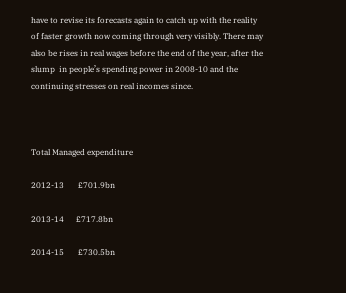have to revise its forecasts again to catch up with the reality of faster growth now coming through very visibly. There may also be rises in real wages before the end of the year, after the slump  in people’s spending power in 2008-10 and the continuing stresses on real incomes since.



Total Managed expenditure

2012-13       £701.9bn

2013-14      £717.8bn

2014-15       £730.5bn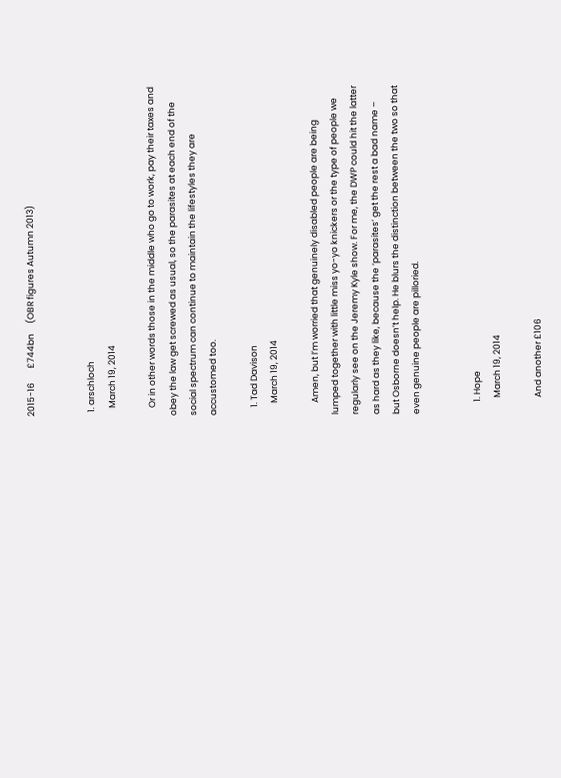2015-16       £744bn     (OBR figures Autumn 2013)


  1. arschloch
    March 19, 2014

    Or in other words those in the middle who go to work, pay their taxes and obey the law get screwed as usual, so the parasites at each end of the social spectrum can continue to maintain the lifestyles they are accustomed too.

    1. Tad Davison
      March 19, 2014

      Amen, but I’m worried that genuinely disabled people are being lumped together with little miss yo-yo knickers or the type of people we regularly see on the Jeremy Kyle show. For me, the DWP could hit the latter as hard as they like, because the ‘parasites’ get the rest a bad name – but Osborne doesn’t help. He blurs the distinction between the two so that even genuine people are pilloried.


      1. Hope
        March 19, 2014

        And another £106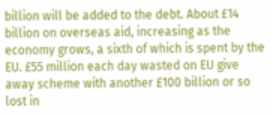billion will be added to the debt. About £14 billion on overseas aid, increasing as the economy grows, a sixth of which is spent by the EU. £55 million each day wasted on EU give away scheme with another £100 billion or so lost in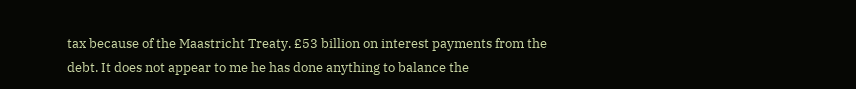tax because of the Maastricht Treaty. £53 billion on interest payments from the debt. It does not appear to me he has done anything to balance the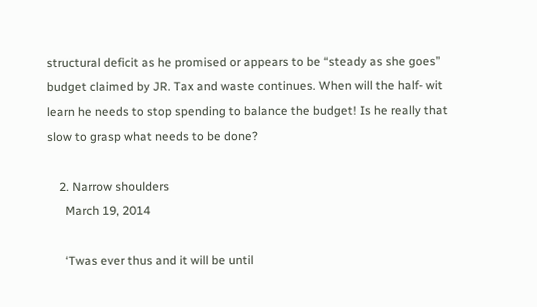structural deficit as he promised or appears to be “steady as she goes” budget claimed by JR. Tax and waste continues. When will the half- wit learn he needs to stop spending to balance the budget! Is he really that slow to grasp what needs to be done?

    2. Narrow shoulders
      March 19, 2014

      ‘Twas ever thus and it will be until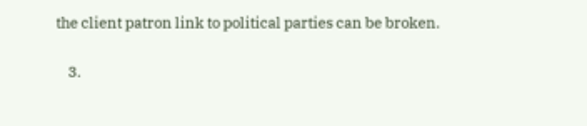the client patron link to political parties can be broken.

    3.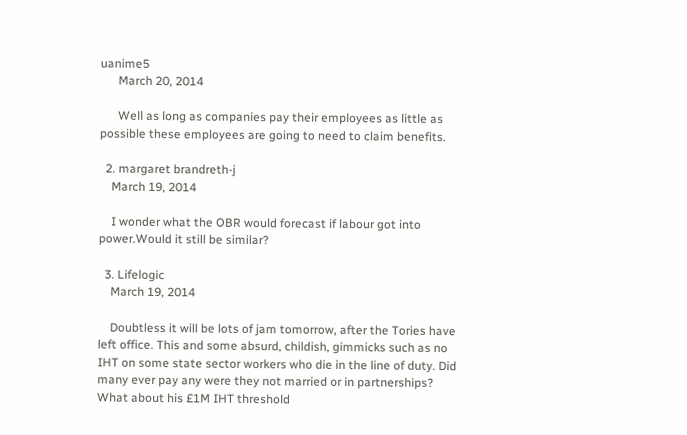uanime5
      March 20, 2014

      Well as long as companies pay their employees as little as possible these employees are going to need to claim benefits.

  2. margaret brandreth-j
    March 19, 2014

    I wonder what the OBR would forecast if labour got into power.Would it still be similar?

  3. Lifelogic
    March 19, 2014

    Doubtless it will be lots of jam tomorrow, after the Tories have left office. This and some absurd, childish, gimmicks such as no IHT on some state sector workers who die in the line of duty. Did many ever pay any were they not married or in partnerships? What about his £1M IHT threshold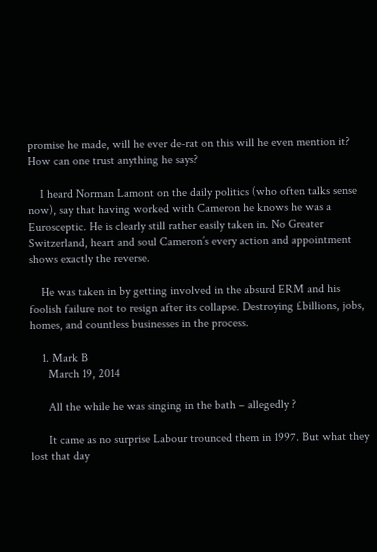promise he made, will he ever de-rat on this will he even mention it? How can one trust anything he says?

    I heard Norman Lamont on the daily politics (who often talks sense now), say that having worked with Cameron he knows he was a Eurosceptic. He is clearly still rather easily taken in. No Greater Switzerland, heart and soul Cameron’s every action and appointment shows exactly the reverse.

    He was taken in by getting involved in the absurd ERM and his foolish failure not to resign after its collapse. Destroying £billions, jobs, homes, and countless businesses in the process.

    1. Mark B
      March 19, 2014

      All the while he was singing in the bath – allegedly ?

      It came as no surprise Labour trounced them in 1997. But what they lost that day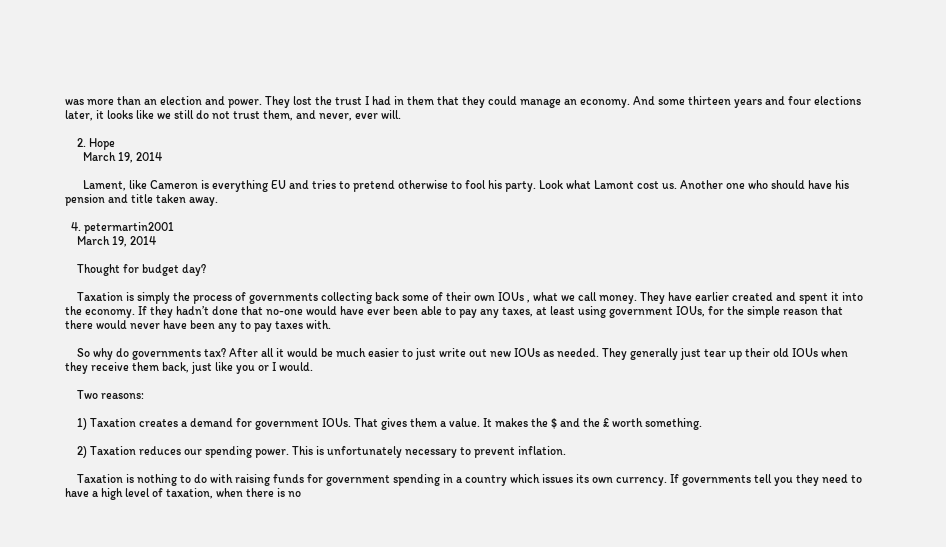was more than an election and power. They lost the trust I had in them that they could manage an economy. And some thirteen years and four elections later, it looks like we still do not trust them, and never, ever will.

    2. Hope
      March 19, 2014

      Lament, like Cameron is everything EU and tries to pretend otherwise to fool his party. Look what Lamont cost us. Another one who should have his pension and title taken away.

  4. petermartin2001
    March 19, 2014

    Thought for budget day?

    Taxation is simply the process of governments collecting back some of their own IOUs , what we call money. They have earlier created and spent it into the economy. If they hadn’t done that no-one would have ever been able to pay any taxes, at least using government IOUs, for the simple reason that there would never have been any to pay taxes with.

    So why do governments tax? After all it would be much easier to just write out new IOUs as needed. They generally just tear up their old IOUs when they receive them back, just like you or I would.

    Two reasons:

    1) Taxation creates a demand for government IOUs. That gives them a value. It makes the $ and the £ worth something.

    2) Taxation reduces our spending power. This is unfortunately necessary to prevent inflation.

    Taxation is nothing to do with raising funds for government spending in a country which issues its own currency. If governments tell you they need to have a high level of taxation, when there is no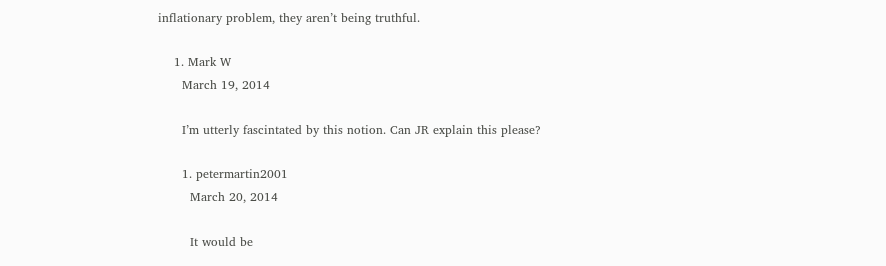inflationary problem, they aren’t being truthful.

    1. Mark W
      March 19, 2014

      I’m utterly fascintated by this notion. Can JR explain this please?

      1. petermartin2001
        March 20, 2014

        It would be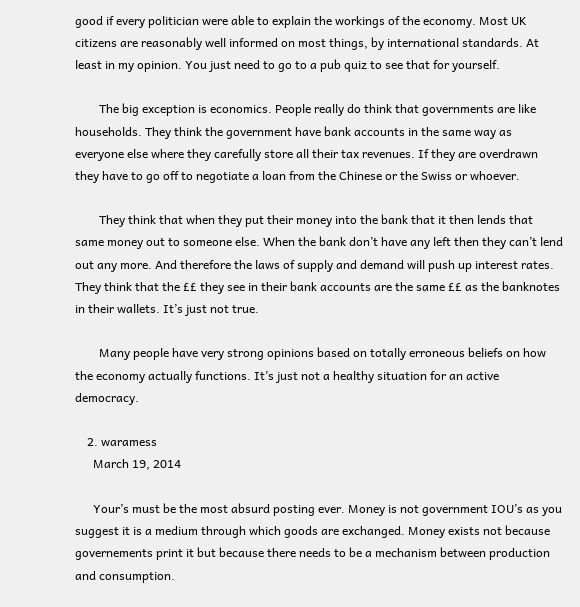good if every politician were able to explain the workings of the economy. Most UK citizens are reasonably well informed on most things, by international standards. At least in my opinion. You just need to go to a pub quiz to see that for yourself.

        The big exception is economics. People really do think that governments are like households. They think the government have bank accounts in the same way as everyone else where they carefully store all their tax revenues. If they are overdrawn they have to go off to negotiate a loan from the Chinese or the Swiss or whoever.

        They think that when they put their money into the bank that it then lends that same money out to someone else. When the bank don’t have any left then they can’t lend out any more. And therefore the laws of supply and demand will push up interest rates. They think that the ££ they see in their bank accounts are the same ££ as the banknotes in their wallets. It’s just not true.

        Many people have very strong opinions based on totally erroneous beliefs on how the economy actually functions. It’s just not a healthy situation for an active democracy.

    2. waramess
      March 19, 2014

      Your’s must be the most absurd posting ever. Money is not government IOU’s as you suggest it is a medium through which goods are exchanged. Money exists not because governements print it but because there needs to be a mechanism between production and consumption.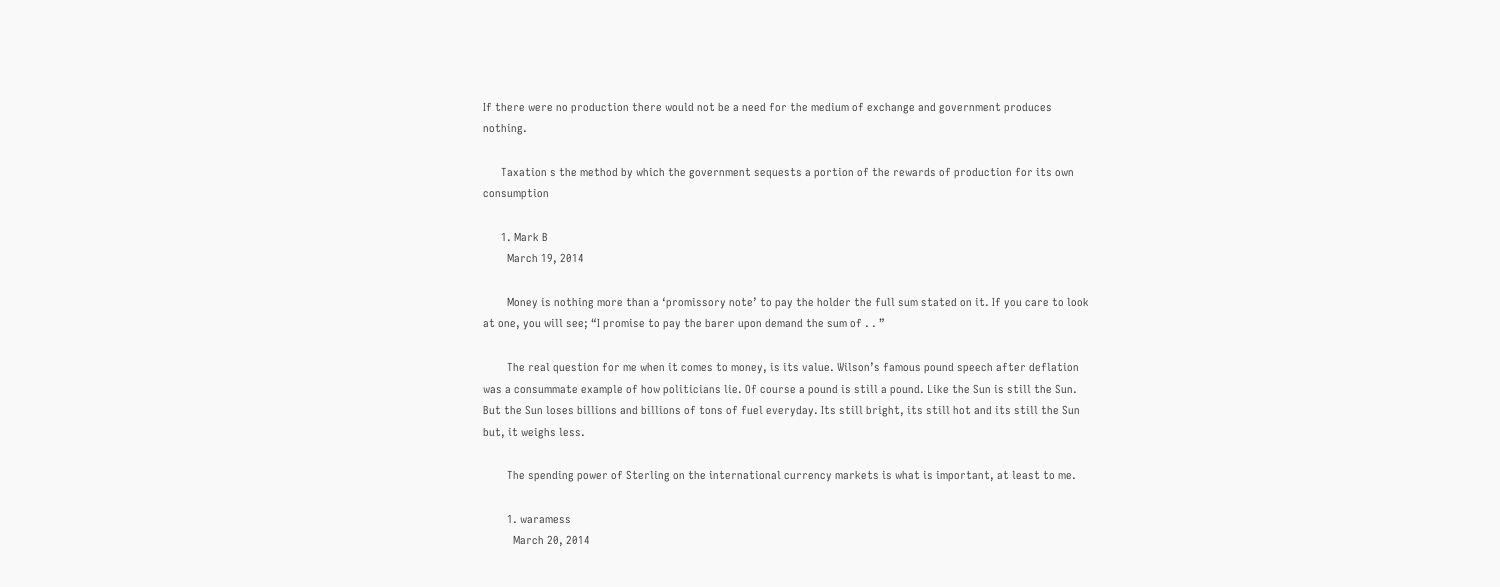If there were no production there would not be a need for the medium of exchange and government produces nothing.

      Taxation s the method by which the government sequests a portion of the rewards of production for its own consumption

      1. Mark B
        March 19, 2014

        Money is nothing more than a ‘promissory note’ to pay the holder the full sum stated on it. If you care to look at one, you will see; “I promise to pay the barer upon demand the sum of . . ”

        The real question for me when it comes to money, is its value. Wilson’s famous pound speech after deflation was a consummate example of how politicians lie. Of course a pound is still a pound. Like the Sun is still the Sun. But the Sun loses billions and billions of tons of fuel everyday. Its still bright, its still hot and its still the Sun but, it weighs less.

        The spending power of Sterling on the international currency markets is what is important, at least to me.

        1. waramess
          March 20, 2014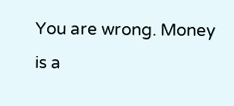You are wrong. Money is a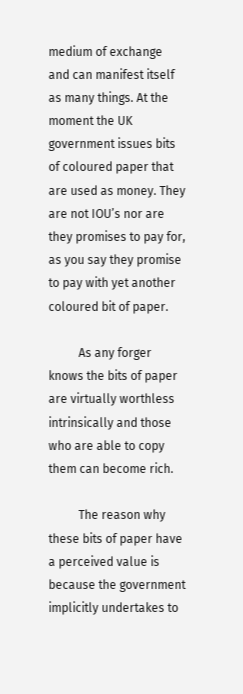medium of exchange and can manifest itself as many things. At the moment the UK government issues bits of coloured paper that are used as money. They are not IOU’s nor are they promises to pay for, as you say they promise to pay with yet another coloured bit of paper.

          As any forger knows the bits of paper are virtually worthless intrinsically and those who are able to copy them can become rich.

          The reason why these bits of paper have a perceived value is because the government implicitly undertakes to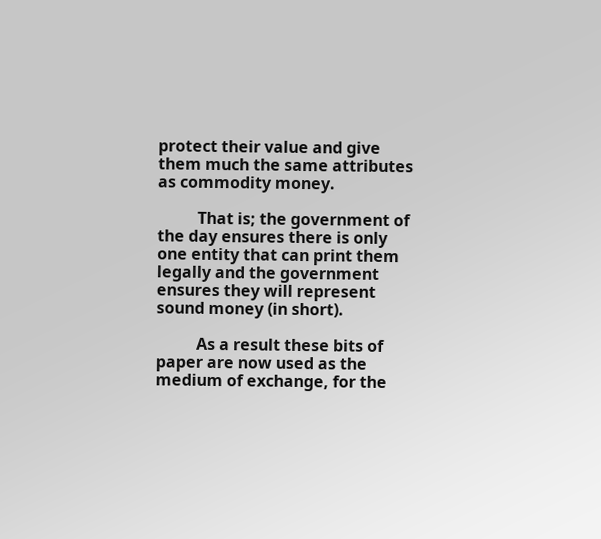protect their value and give them much the same attributes as commodity money.

          That is; the government of the day ensures there is only one entity that can print them legally and the government ensures they will represent sound money (in short).

          As a result these bits of paper are now used as the medium of exchange, for the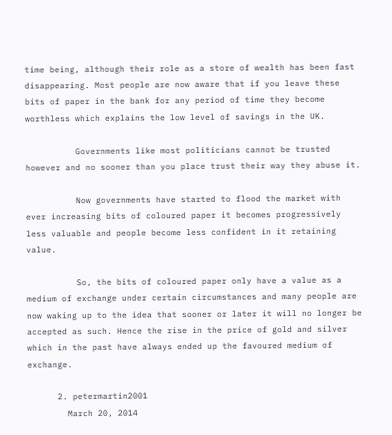time being, although their role as a store of wealth has been fast disappearing. Most people are now aware that if you leave these bits of paper in the bank for any period of time they become worthless which explains the low level of savings in the UK.

          Governments like most politicians cannot be trusted however and no sooner than you place trust their way they abuse it.

          Now governments have started to flood the market with ever increasing bits of coloured paper it becomes progressively less valuable and people become less confident in it retaining value.

          So, the bits of coloured paper only have a value as a medium of exchange under certain circumstances and many people are now waking up to the idea that sooner or later it will no longer be accepted as such. Hence the rise in the price of gold and silver which in the past have always ended up the favoured medium of exchange.

      2. petermartin2001
        March 20, 2014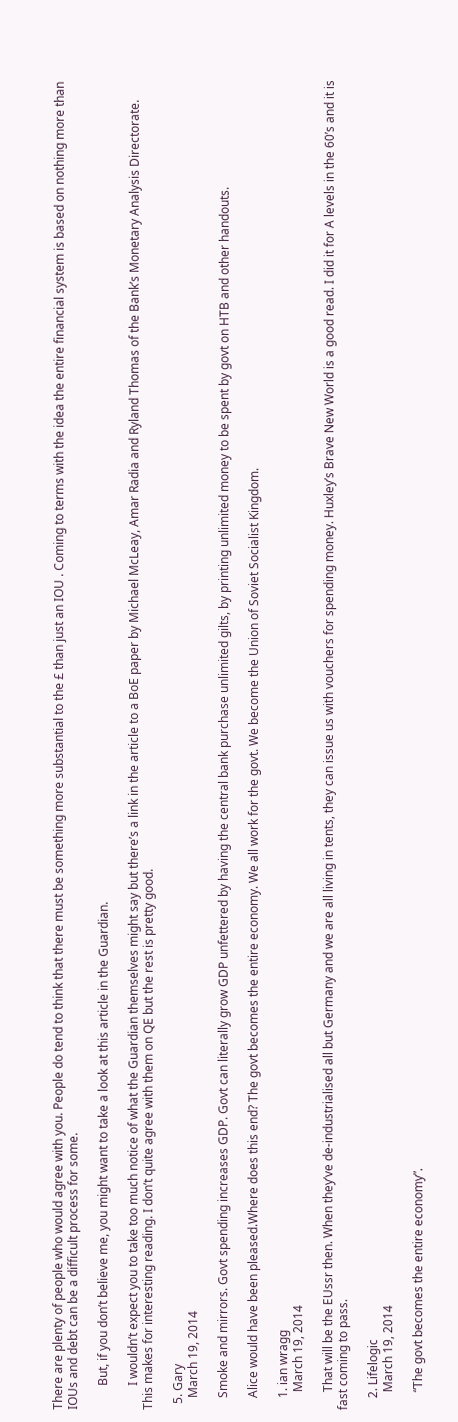There are plenty of people who would agree with you. People do tend to think that there must be something more substantial to the £ than just an IOU . Coming to terms with the idea the entire financial system is based on nothing more than IOUs and debt can be a difficult process for some.

        But, if you don’t believe me, you might want to take a look at this article in the Guardian.

        I wouldn’t expect you to take too much notice of what the Guardian themselves might say but there’s a link in the article to a BoE paper by Michael McLeay, Amar Radia and Ryland Thomas of the Bank’s Monetary Analysis Directorate. This makes for interesting reading. I don’t quite agree with them on QE but the rest is pretty good.

  5. Gary
    March 19, 2014

    Smoke and mirrors. Govt spending increases GDP. Govt can literally grow GDP unfettered by having the central bank purchase unlimited gilts, by printing unlimited money to be spent by govt on HTB and other handouts.

    Alice would have been pleased.Where does this end? The govt becomes the entire economy. We all work for the govt. We become the Union of Soviet Socialist Kingdom.

    1. ian wragg
      March 19, 2014

      That will be the EUssr then. When they’ve de-industrialised all but Germany and we are all living in tents, they can issue us with vouchers for spending money. Huxley’s Brave New World is a good read. I did it for A levels in the 60’s and it is fast coming to pass.

    2. Lifelogic
      March 19, 2014

      “The govt becomes the entire economy”.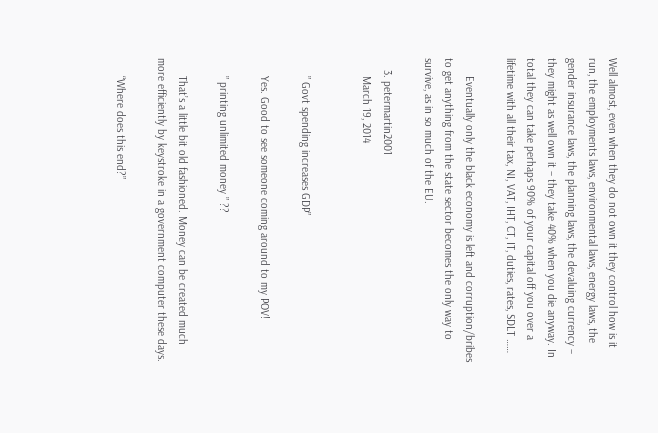Well almost, even when they do not own it they control how is it run, the employments laws, environmental laws, energy laws, the gender insurance laws, the planning laws, the devaluing currency – they might as well own it – they take 40% when you die anyway. In total they can take perhaps 90% of your capital off you over a lifetime with all their tax, NI, VAT, IHT, CT, IT, duties, rates, SDLT ……

      Eventually only the black economy is left and corruption/bribes to get anything from the state sector becomes the only way to survive, as in so much of the EU.

    3. petermartin2001
      March 19, 2014


      ” Govt spending increases GDP”

      Yes. Good to see someone coming around to my POV!

      ” printing unlimited money ” ??

      That’s a little bit old fashioned. Money can be created much more efficiently by keystroke in a government computer these days.

      “Where does this end?”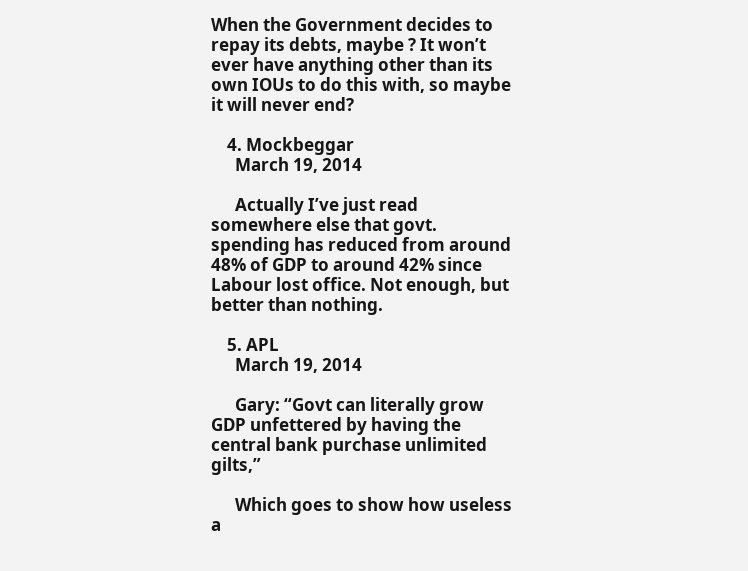When the Government decides to repay its debts, maybe ? It won’t ever have anything other than its own IOUs to do this with, so maybe it will never end?

    4. Mockbeggar
      March 19, 2014

      Actually I’ve just read somewhere else that govt. spending has reduced from around 48% of GDP to around 42% since Labour lost office. Not enough, but better than nothing.

    5. APL
      March 19, 2014

      Gary: “Govt can literally grow GDP unfettered by having the central bank purchase unlimited gilts,”

      Which goes to show how useless a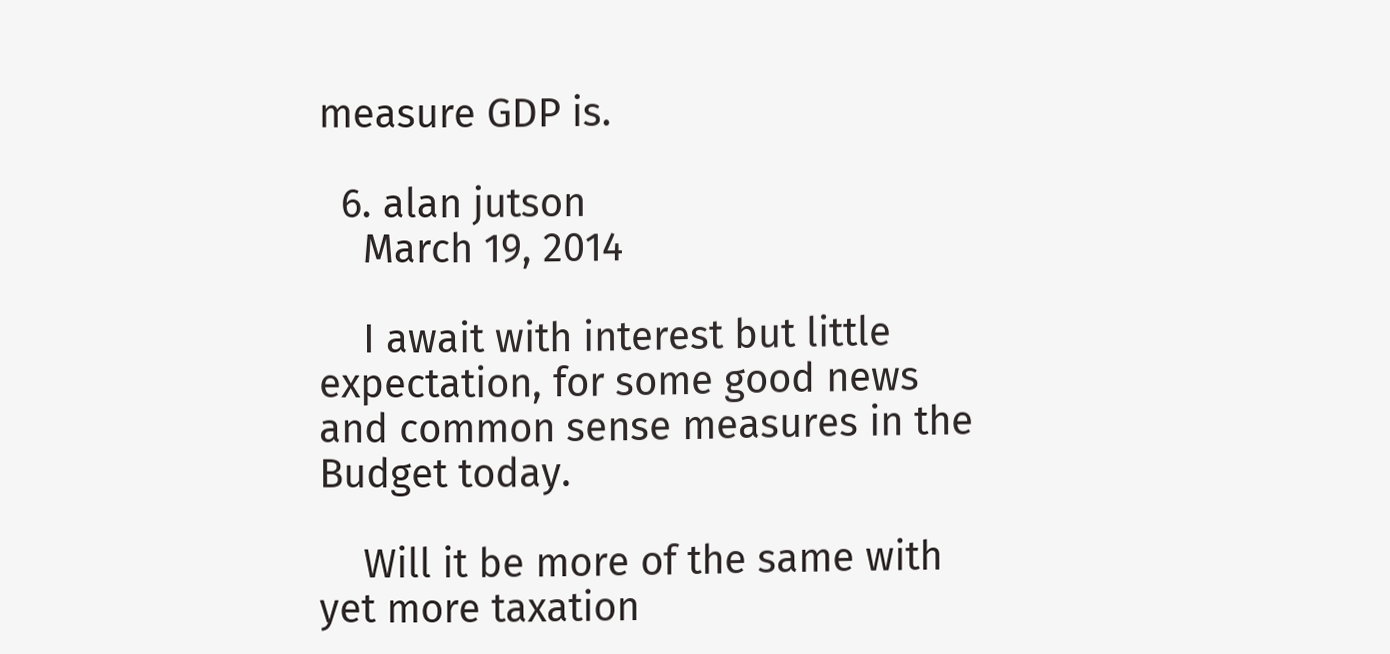measure GDP is.

  6. alan jutson
    March 19, 2014

    I await with interest but little expectation, for some good news and common sense measures in the Budget today.

    Will it be more of the same with yet more taxation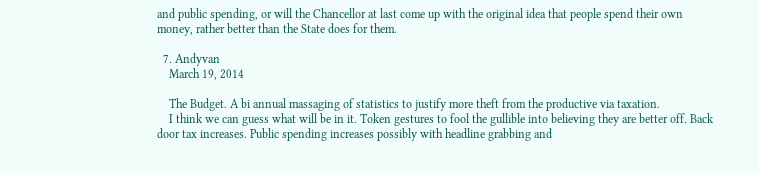and public spending, or will the Chancellor at last come up with the original idea that people spend their own money, rather better than the State does for them.

  7. Andyvan
    March 19, 2014

    The Budget. A bi annual massaging of statistics to justify more theft from the productive via taxation.
    I think we can guess what will be in it. Token gestures to fool the gullible into believing they are better off. Back door tax increases. Public spending increases possibly with headline grabbing and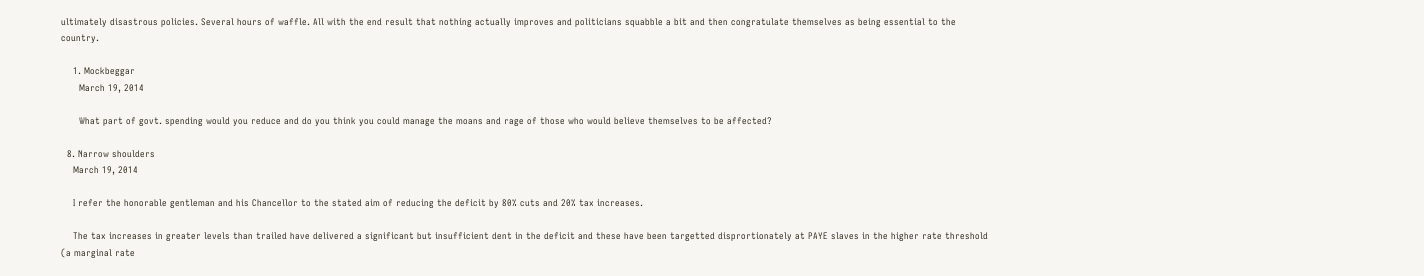ultimately disastrous policies. Several hours of waffle. All with the end result that nothing actually improves and politicians squabble a bit and then congratulate themselves as being essential to the country.

    1. Mockbeggar
      March 19, 2014

      What part of govt. spending would you reduce and do you think you could manage the moans and rage of those who would believe themselves to be affected?

  8. Narrow shoulders
    March 19, 2014

    I refer the honorable gentleman and his Chancellor to the stated aim of reducing the deficit by 80% cuts and 20% tax increases.

    The tax increases in greater levels than trailed have delivered a significant but insufficient dent in the deficit and these have been targetted disprortionately at PAYE slaves in the higher rate threshold (a marginal rate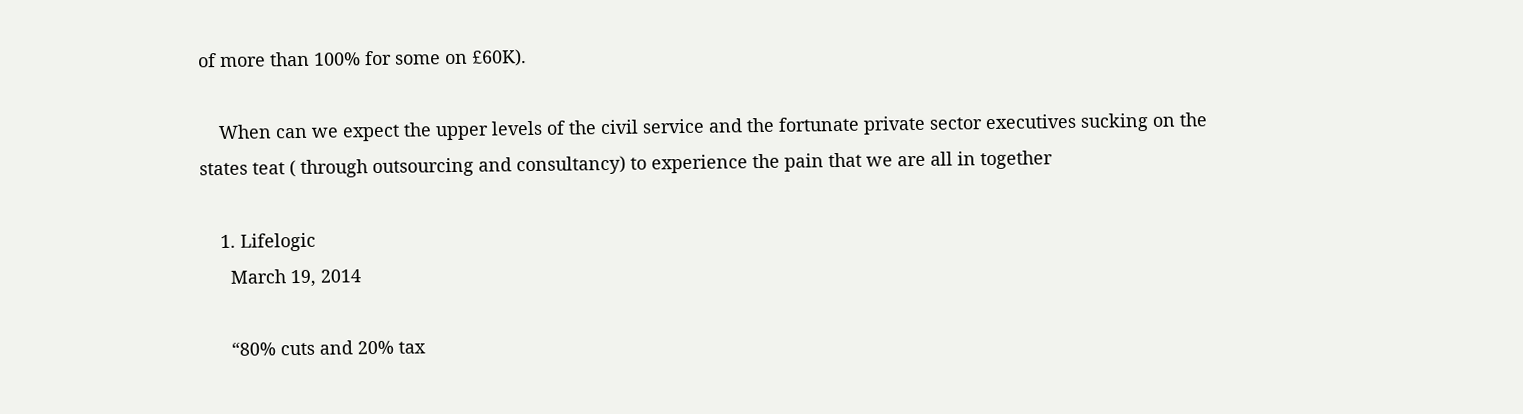of more than 100% for some on £60K).

    When can we expect the upper levels of the civil service and the fortunate private sector executives sucking on the states teat ( through outsourcing and consultancy) to experience the pain that we are all in together

    1. Lifelogic
      March 19, 2014

      “80% cuts and 20% tax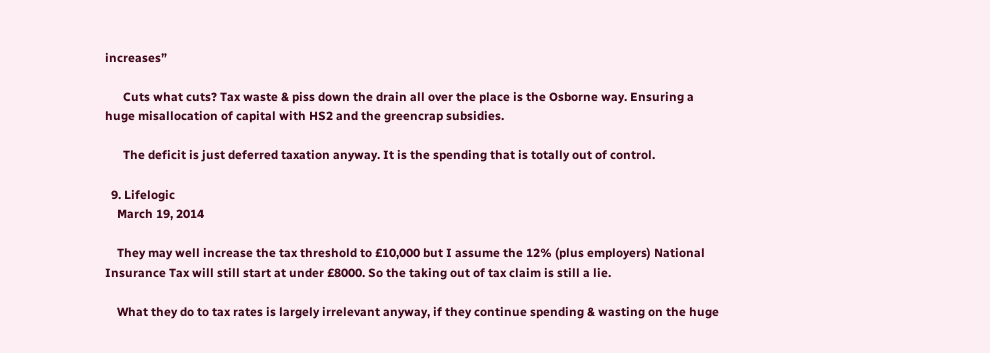increases”

      Cuts what cuts? Tax waste & piss down the drain all over the place is the Osborne way. Ensuring a huge misallocation of capital with HS2 and the greencrap subsidies.

      The deficit is just deferred taxation anyway. It is the spending that is totally out of control.

  9. Lifelogic
    March 19, 2014

    They may well increase the tax threshold to £10,000 but I assume the 12% (plus employers) National Insurance Tax will still start at under £8000. So the taking out of tax claim is still a lie.

    What they do to tax rates is largely irrelevant anyway, if they continue spending & wasting on the huge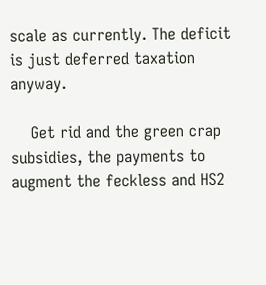scale as currently. The deficit is just deferred taxation anyway.

    Get rid and the green crap subsidies, the payments to augment the feckless and HS2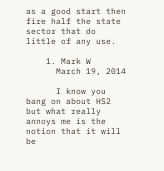as a good start then fire half the state sector that do little of any use.

    1. Mark W
      March 19, 2014

      I know you bang on about HS2 but what really annoys me is the notion that it will be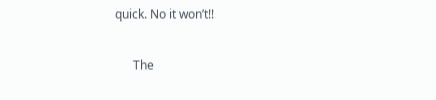quick. No it won’t!!

      The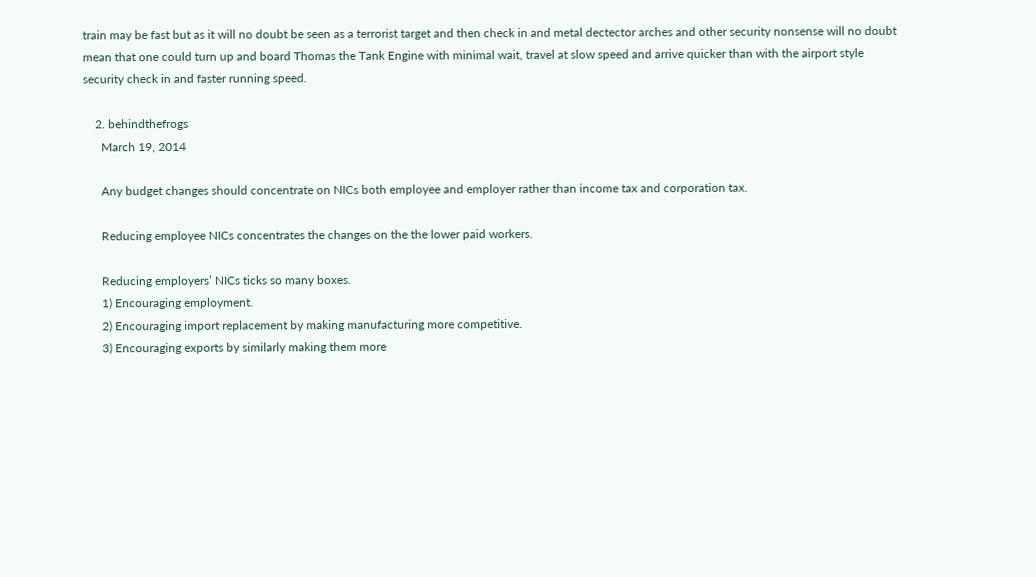train may be fast but as it will no doubt be seen as a terrorist target and then check in and metal dectector arches and other security nonsense will no doubt mean that one could turn up and board Thomas the Tank Engine with minimal wait, travel at slow speed and arrive quicker than with the airport style security check in and faster running speed.

    2. behindthefrogs
      March 19, 2014

      Any budget changes should concentrate on NICs both employee and employer rather than income tax and corporation tax.

      Reducing employee NICs concentrates the changes on the the lower paid workers.

      Reducing employers’ NICs ticks so many boxes.
      1) Encouraging employment.
      2) Encouraging import replacement by making manufacturing more competitive.
      3) Encouraging exports by similarly making them more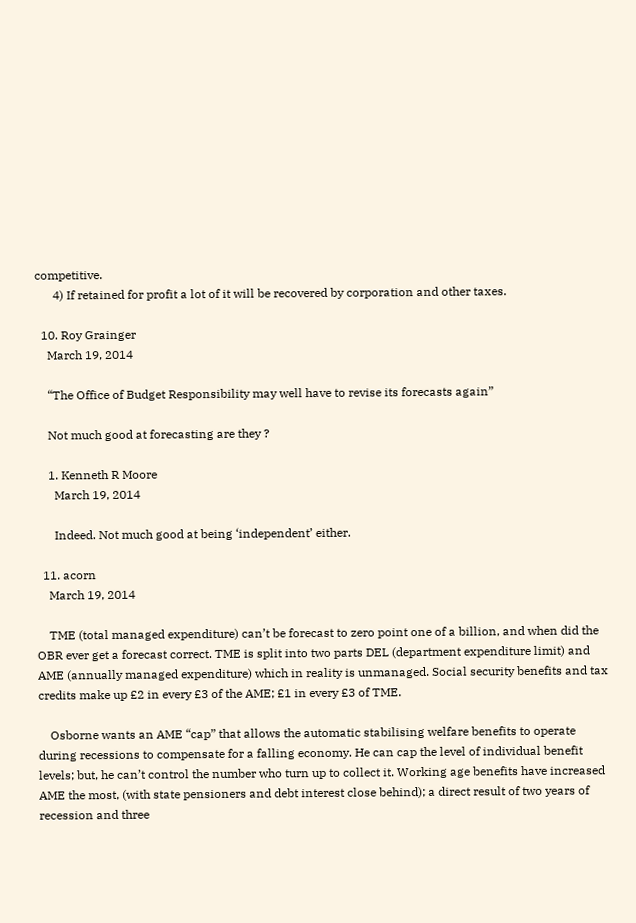competitive.
      4) If retained for profit a lot of it will be recovered by corporation and other taxes.

  10. Roy Grainger
    March 19, 2014

    “The Office of Budget Responsibility may well have to revise its forecasts again”

    Not much good at forecasting are they ?

    1. Kenneth R Moore
      March 19, 2014

      Indeed. Not much good at being ‘independent’ either.

  11. acorn
    March 19, 2014

    TME (total managed expenditure) can’t be forecast to zero point one of a billion, and when did the OBR ever get a forecast correct. TME is split into two parts DEL (department expenditure limit) and AME (annually managed expenditure) which in reality is unmanaged. Social security benefits and tax credits make up £2 in every £3 of the AME; £1 in every £3 of TME.

    Osborne wants an AME “cap” that allows the automatic stabilising welfare benefits to operate during recessions to compensate for a falling economy. He can cap the level of individual benefit levels; but, he can’t control the number who turn up to collect it. Working age benefits have increased AME the most, (with state pensioners and debt interest close behind); a direct result of two years of recession and three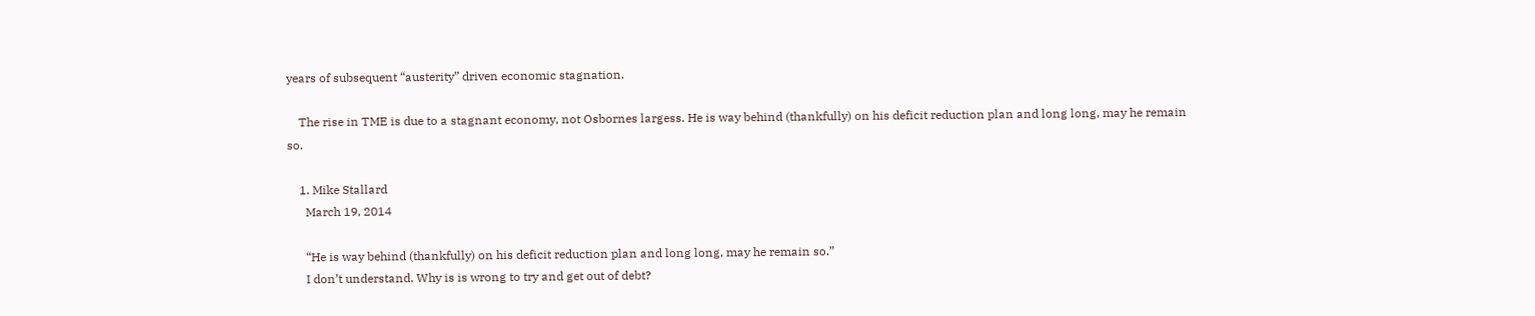years of subsequent “austerity” driven economic stagnation.

    The rise in TME is due to a stagnant economy, not Osbornes largess. He is way behind (thankfully) on his deficit reduction plan and long long, may he remain so.

    1. Mike Stallard
      March 19, 2014

      “He is way behind (thankfully) on his deficit reduction plan and long long, may he remain so.”
      I don’t understand. Why is is wrong to try and get out of debt?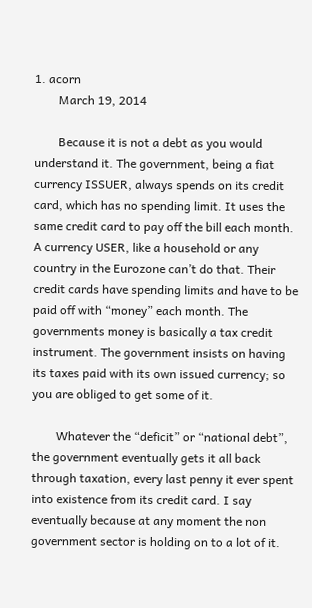1. acorn
        March 19, 2014

        Because it is not a debt as you would understand it. The government, being a fiat currency ISSUER, always spends on its credit card, which has no spending limit. It uses the same credit card to pay off the bill each month. A currency USER, like a household or any country in the Eurozone can’t do that. Their credit cards have spending limits and have to be paid off with “money” each month. The governments money is basically a tax credit instrument. The government insists on having its taxes paid with its own issued currency; so you are obliged to get some of it.

        Whatever the “deficit” or “national debt”, the government eventually gets it all back through taxation, every last penny it ever spent into existence from its credit card. I say eventually because at any moment the non government sector is holding on to a lot of it.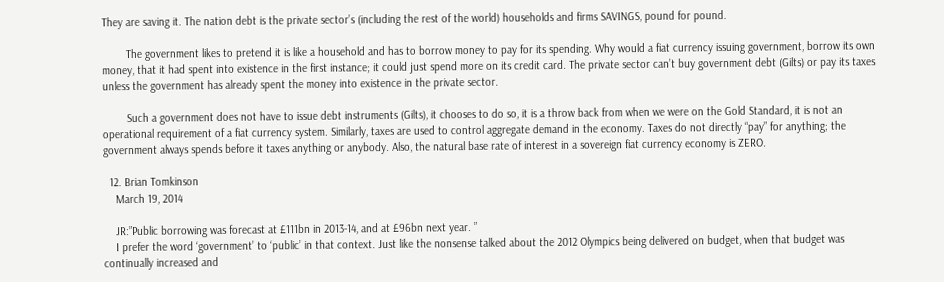They are saving it. The nation debt is the private sector’s (including the rest of the world) households and firms SAVINGS, pound for pound.

        The government likes to pretend it is like a household and has to borrow money to pay for its spending. Why would a fiat currency issuing government, borrow its own money, that it had spent into existence in the first instance; it could just spend more on its credit card. The private sector can’t buy government debt (Gilts) or pay its taxes unless the government has already spent the money into existence in the private sector.

        Such a government does not have to issue debt instruments (Gilts), it chooses to do so, it is a throw back from when we were on the Gold Standard, it is not an operational requirement of a fiat currency system. Similarly, taxes are used to control aggregate demand in the economy. Taxes do not directly “pay” for anything; the government always spends before it taxes anything or anybody. Also, the natural base rate of interest in a sovereign fiat currency economy is ZERO.

  12. Brian Tomkinson
    March 19, 2014

    JR:”Public borrowing was forecast at £111bn in 2013-14, and at £96bn next year. ”
    I prefer the word ‘government’ to ‘public’ in that context. Just like the nonsense talked about the 2012 Olympics being delivered on budget, when that budget was continually increased and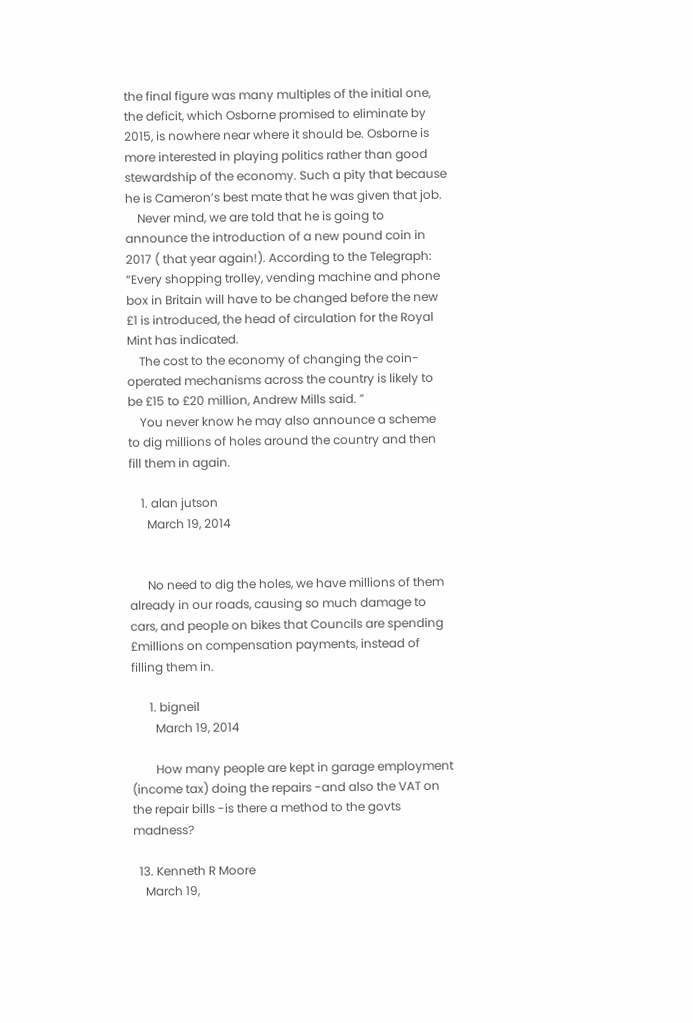the final figure was many multiples of the initial one, the deficit, which Osborne promised to eliminate by 2015, is nowhere near where it should be. Osborne is more interested in playing politics rather than good stewardship of the economy. Such a pity that because he is Cameron’s best mate that he was given that job.
    Never mind, we are told that he is going to announce the introduction of a new pound coin in 2017 ( that year again!). According to the Telegraph: “Every shopping trolley, vending machine and phone box in Britain will have to be changed before the new £1 is introduced, the head of circulation for the Royal Mint has indicated.
    The cost to the economy of changing the coin-operated mechanisms across the country is likely to be £15 to £20 million, Andrew Mills said. ”
    You never know he may also announce a scheme to dig millions of holes around the country and then fill them in again.

    1. alan jutson
      March 19, 2014


      No need to dig the holes, we have millions of them already in our roads, causing so much damage to cars, and people on bikes that Councils are spending £millions on compensation payments, instead of filling them in.

      1. bigneil
        March 19, 2014

        How many people are kept in garage employment (income tax) doing the repairs -and also the VAT on the repair bills -is there a method to the govts madness?

  13. Kenneth R Moore
    March 19,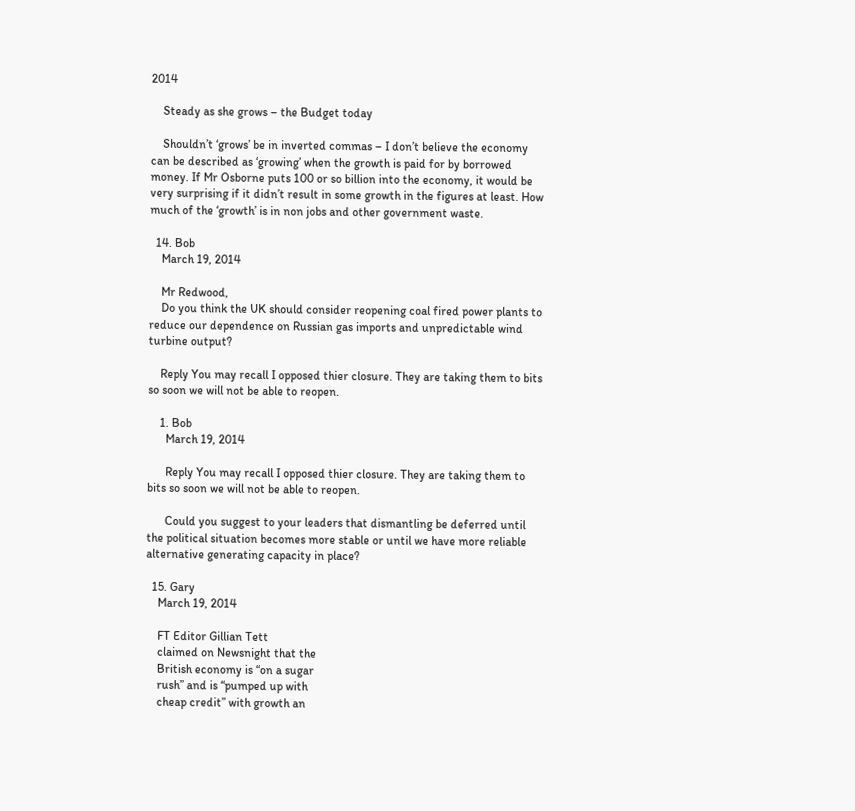2014

    Steady as she grows – the Budget today

    Shouldn’t ‘grows’ be in inverted commas – I don’t believe the economy can be described as ‘growing’ when the growth is paid for by borrowed money. If Mr Osborne puts 100 or so billion into the economy, it would be very surprising if it didn’t result in some growth in the figures at least. How much of the ‘growth’ is in non jobs and other government waste.

  14. Bob
    March 19, 2014

    Mr Redwood,
    Do you think the UK should consider reopening coal fired power plants to reduce our dependence on Russian gas imports and unpredictable wind turbine output?

    Reply You may recall I opposed thier closure. They are taking them to bits so soon we will not be able to reopen.

    1. Bob
      March 19, 2014

      Reply You may recall I opposed thier closure. They are taking them to bits so soon we will not be able to reopen.

      Could you suggest to your leaders that dismantling be deferred until the political situation becomes more stable or until we have more reliable alternative generating capacity in place?

  15. Gary
    March 19, 2014

    FT Editor Gillian Tett
    claimed on Newsnight that the
    British economy is “on a sugar
    rush” and is “pumped up with
    cheap credit” with growth an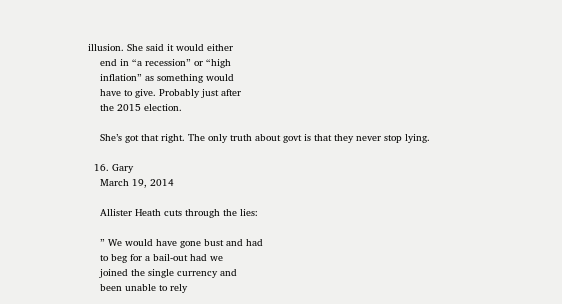illusion. She said it would either
    end in “a recession” or “high
    inflation” as something would
    have to give. Probably just after
    the 2015 election.

    She’s got that right. The only truth about govt is that they never stop lying.

  16. Gary
    March 19, 2014

    Allister Heath cuts through the lies:

    ” We would have gone bust and had
    to beg for a bail-out had we
    joined the single currency and
    been unable to rely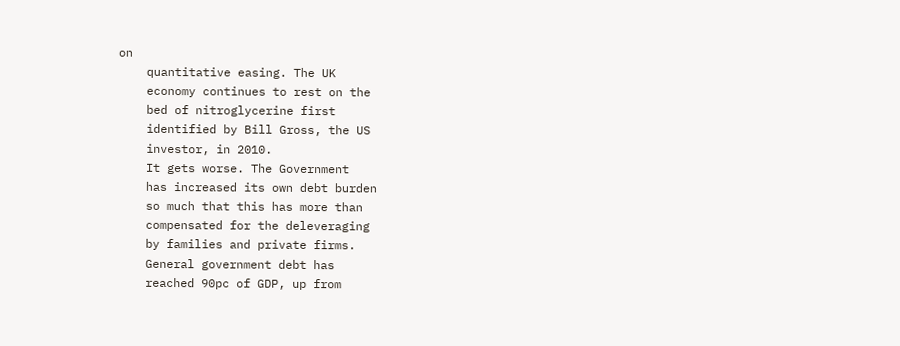on
    quantitative easing. The UK
    economy continues to rest on the
    bed of nitroglycerine first
    identified by Bill Gross, the US
    investor, in 2010.
    It gets worse. The Government
    has increased its own debt burden
    so much that this has more than
    compensated for the deleveraging
    by families and private firms.
    General government debt has
    reached 90pc of GDP, up from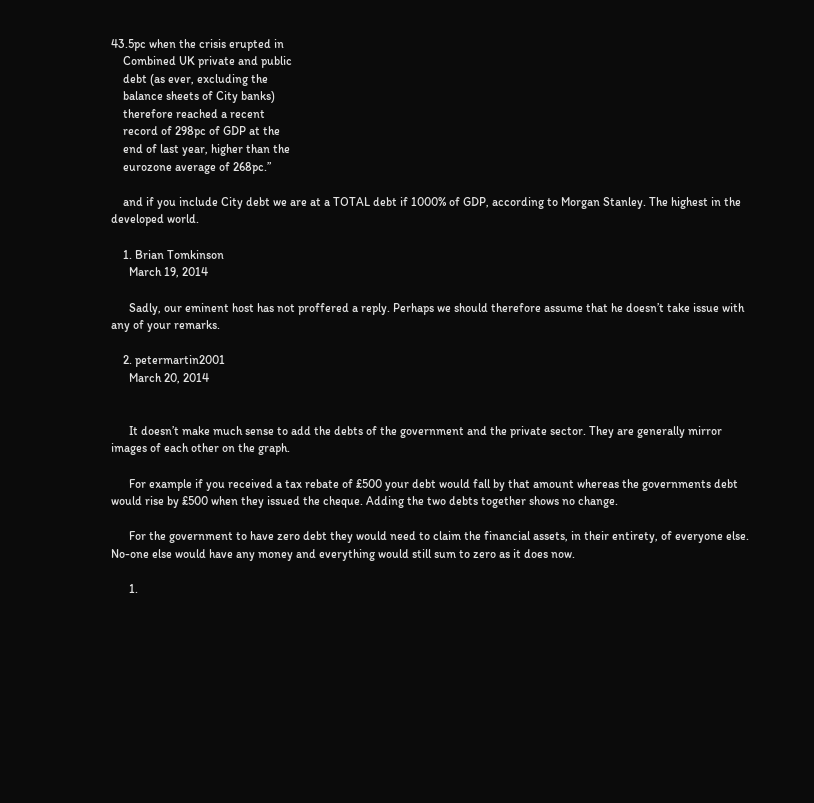43.5pc when the crisis erupted in
    Combined UK private and public
    debt (as ever, excluding the
    balance sheets of City banks)
    therefore reached a recent
    record of 298pc of GDP at the
    end of last year, higher than the
    eurozone average of 268pc.”

    and if you include City debt we are at a TOTAL debt if 1000% of GDP, according to Morgan Stanley. The highest in the developed world.

    1. Brian Tomkinson
      March 19, 2014

      Sadly, our eminent host has not proffered a reply. Perhaps we should therefore assume that he doesn’t take issue with any of your remarks.

    2. petermartin2001
      March 20, 2014


      It doesn’t make much sense to add the debts of the government and the private sector. They are generally mirror images of each other on the graph.

      For example if you received a tax rebate of £500 your debt would fall by that amount whereas the governments debt would rise by £500 when they issued the cheque. Adding the two debts together shows no change.

      For the government to have zero debt they would need to claim the financial assets, in their entirety, of everyone else. No-one else would have any money and everything would still sum to zero as it does now.

      1.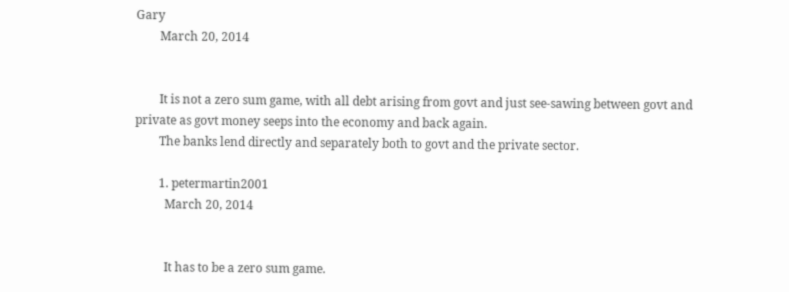Gary
        March 20, 2014


        It is not a zero sum game, with all debt arising from govt and just see-sawing between govt and private as govt money seeps into the economy and back again.
        The banks lend directly and separately both to govt and the private sector.

        1. petermartin2001
          March 20, 2014


          It has to be a zero sum game.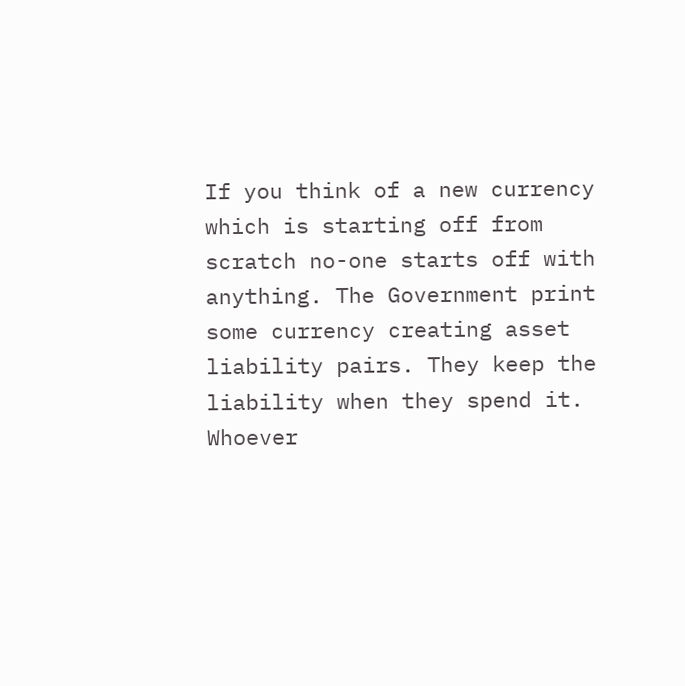If you think of a new currency which is starting off from scratch no-one starts off with anything. The Government print some currency creating asset liability pairs. They keep the liability when they spend it. Whoever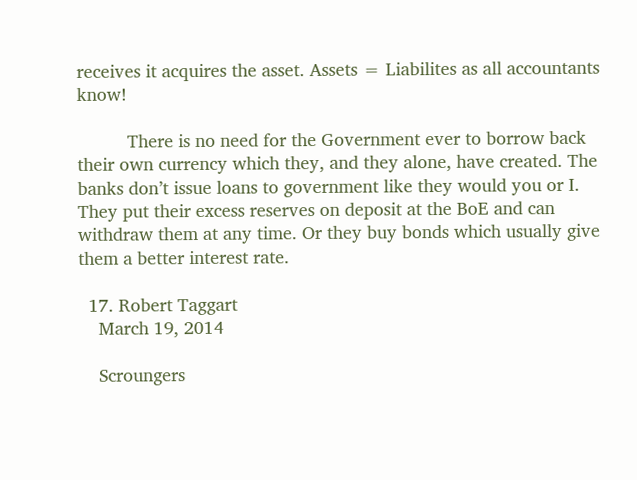receives it acquires the asset. Assets = Liabilites as all accountants know!

          There is no need for the Government ever to borrow back their own currency which they, and they alone, have created. The banks don’t issue loans to government like they would you or I. They put their excess reserves on deposit at the BoE and can withdraw them at any time. Or they buy bonds which usually give them a better interest rate.

  17. Robert Taggart
    March 19, 2014

    Scroungers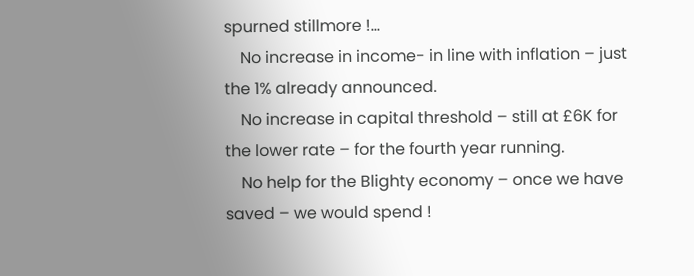spurned stillmore !…
    No increase in income- in line with inflation – just the 1% already announced.
    No increase in capital threshold – still at £6K for the lower rate – for the fourth year running.
    No help for the Blighty economy – once we have saved – we would spend !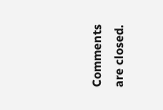Comments are closed.